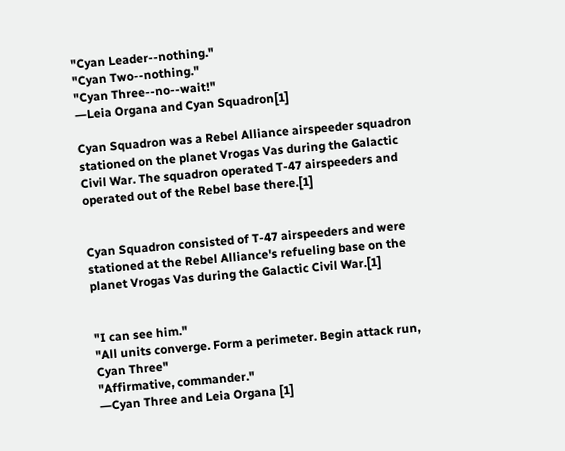"Cyan Leader--nothing."
"Cyan Two--nothing."
"Cyan Three--no--wait!"
―Leia Organa and Cyan Squadron[1]

Cyan Squadron was a Rebel Alliance airspeeder squadron stationed on the planet Vrogas Vas during the Galactic Civil War. The squadron operated T-47 airspeeders and operated out of the Rebel base there.[1]


Cyan Squadron consisted of T-47 airspeeders and were stationed at the Rebel Alliance's refueling base on the planet Vrogas Vas during the Galactic Civil War.[1]


"I can see him."
"All units converge. Form a perimeter. Begin attack run, Cyan Three"
"Affirmative, commander."
―Cyan Three and Leia Organa [1]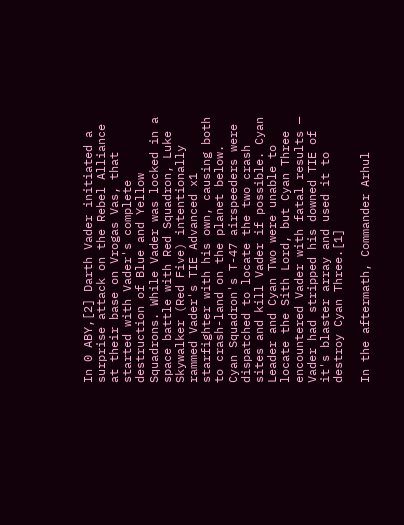In 0 ABY,[2] Darth Vader initiated a surprise attack on the Rebel Alliance at their base on Vrogas Vas, that started with Vader's complete destruction of Blue and Yellow Squadrons. While Vader was locked in a space battle with Red Squadron, Luke Skywalker (Red Five) intentionally rammed Vader's TIE Advanced x1 starfighter with his own, causing both to crash-land on the planet below. Cyan Squadron's T-47 airspeeders were dispatched to locate the two crash sites and kill Vader if possible. Cyan Leader and Cyan Two were unable to locate the Sith Lord, but Cyan Three encountered Vader with fatal results — Vader had stripped his downed TIE of it's blaster array and used it to destroy Cyan Three.[1]

In the aftermath, Commander Arhul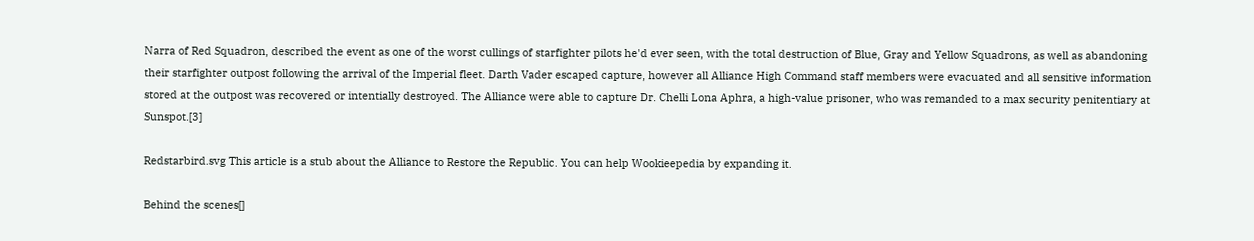Narra of Red Squadron, described the event as one of the worst cullings of starfighter pilots he'd ever seen, with the total destruction of Blue, Gray and Yellow Squadrons, as well as abandoning their starfighter outpost following the arrival of the Imperial fleet. Darth Vader escaped capture, however all Alliance High Command staff members were evacuated and all sensitive information stored at the outpost was recovered or intentially destroyed. The Alliance were able to capture Dr. Chelli Lona Aphra, a high-value prisoner, who was remanded to a max security penitentiary at Sunspot.[3]

Redstarbird.svg This article is a stub about the Alliance to Restore the Republic. You can help Wookieepedia by expanding it.

Behind the scenes[]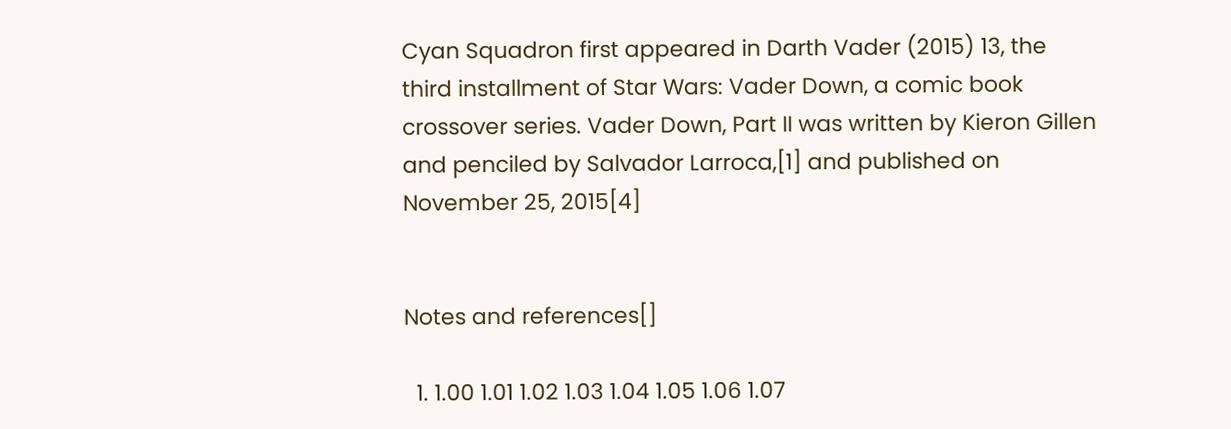Cyan Squadron first appeared in Darth Vader (2015) 13, the third installment of Star Wars: Vader Down, a comic book crossover series. Vader Down, Part II was written by Kieron Gillen and penciled by Salvador Larroca,[1] and published on November 25, 2015[4]


Notes and references[]

  1. 1.00 1.01 1.02 1.03 1.04 1.05 1.06 1.07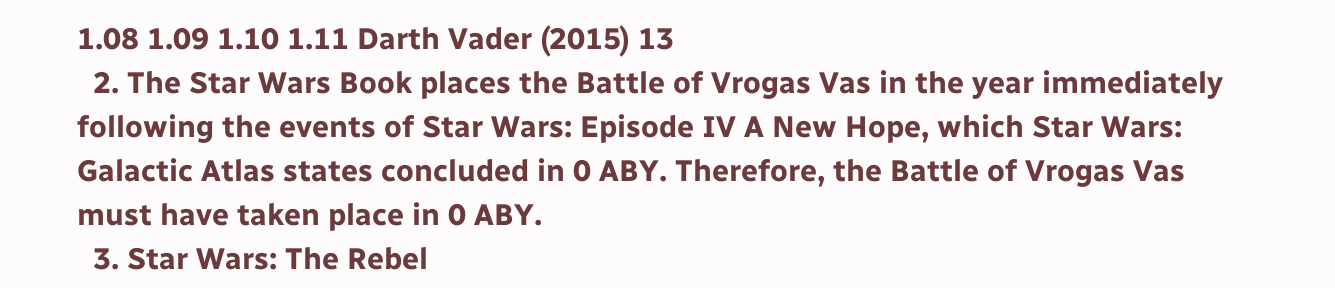1.08 1.09 1.10 1.11 Darth Vader (2015) 13
  2. The Star Wars Book places the Battle of Vrogas Vas in the year immediately following the events of Star Wars: Episode IV A New Hope, which Star Wars: Galactic Atlas states concluded in 0 ABY. Therefore, the Battle of Vrogas Vas must have taken place in 0 ABY.
  3. Star Wars: The Rebel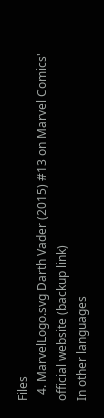Files
  4. MarvelLogo.svg Darth Vader (2015) #13 on Marvel Comics' official website (backup link)
In other languages